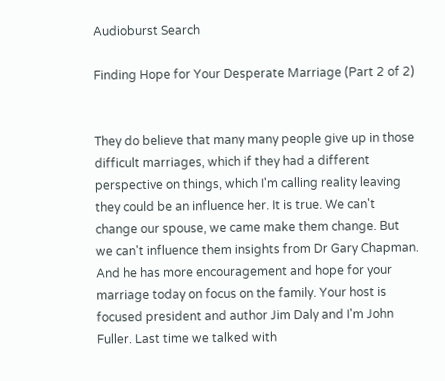Audioburst Search

Finding Hope for Your Desperate Marriage (Part 2 of 2)


They do believe that many many people give up in those difficult marriages, which if they had a different perspective on things, which I'm calling reality leaving they could be an influence her. It is true. We can't change our spouse, we came make them change. But we can't influence them insights from Dr Gary Chapman. And he has more encouragement and hope for your marriage today on focus on the family. Your host is focused president and author Jim Daly and I'm John Fuller. Last time we talked with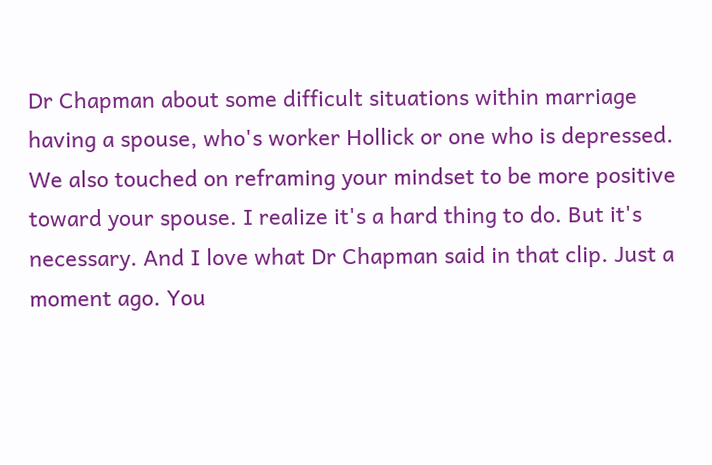Dr Chapman about some difficult situations within marriage having a spouse, who's worker Hollick or one who is depressed. We also touched on reframing your mindset to be more positive toward your spouse. I realize it's a hard thing to do. But it's necessary. And I love what Dr Chapman said in that clip. Just a moment ago. You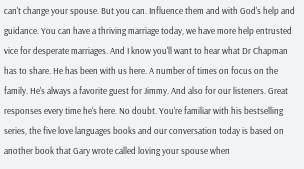can't change your spouse. But you can. Influence them and with God's help and guidance. You can have a thriving marriage today, we have more help entrusted vice for desperate marriages. And I know you'll want to hear what Dr Chapman has to share. He has been with us here. A number of times on focus on the family. He's always a favorite guest for Jimmy. And also for our listeners. Great responses every time he's here. No doubt. You're familiar with his bestselling series, the five love languages books and our conversation today is based on another book that Gary wrote called loving your spouse when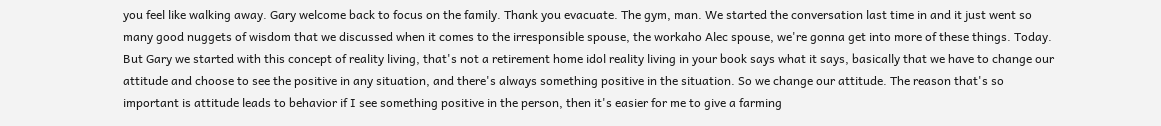you feel like walking away. Gary welcome back to focus on the family. Thank you evacuate. The gym, man. We started the conversation last time in and it just went so many good nuggets of wisdom that we discussed when it comes to the irresponsible spouse, the workaho Alec spouse, we're gonna get into more of these things. Today. But Gary we started with this concept of reality living, that's not a retirement home idol reality living in your book says what it says, basically that we have to change our attitude and choose to see the positive in any situation, and there's always something positive in the situation. So we change our attitude. The reason that's so important is attitude leads to behavior if I see something positive in the person, then it's easier for me to give a farming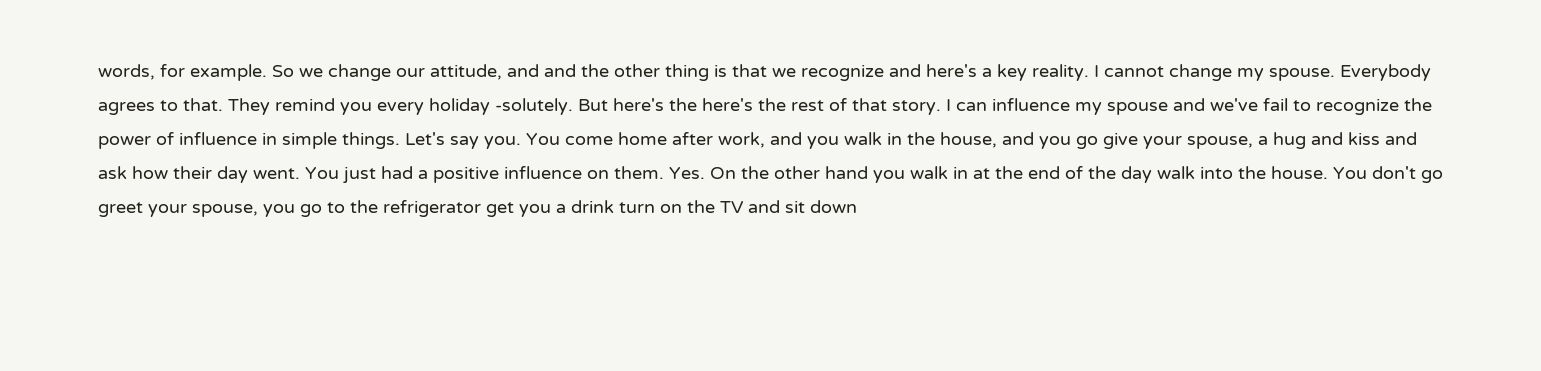words, for example. So we change our attitude, and and the other thing is that we recognize and here's a key reality. I cannot change my spouse. Everybody agrees to that. They remind you every holiday -solutely. But here's the here's the rest of that story. I can influence my spouse and we've fail to recognize the power of influence in simple things. Let's say you. You come home after work, and you walk in the house, and you go give your spouse, a hug and kiss and ask how their day went. You just had a positive influence on them. Yes. On the other hand you walk in at the end of the day walk into the house. You don't go greet your spouse, you go to the refrigerator get you a drink turn on the TV and sit down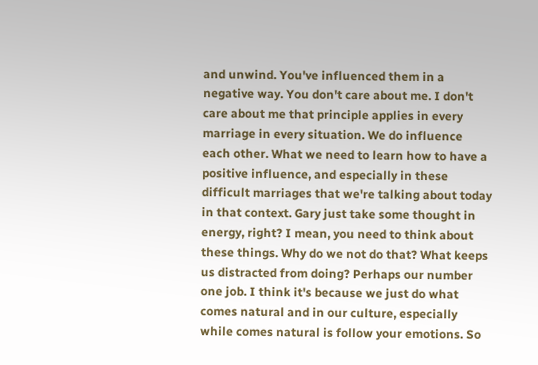and unwind. You've influenced them in a negative way. You don't care about me. I don't care about me that principle applies in every marriage in every situation. We do influence each other. What we need to learn how to have a positive influence, and especially in these difficult marriages that we're talking about today in that context. Gary just take some thought in energy, right? I mean, you need to think about these things. Why do we not do that? What keeps us distracted from doing? Perhaps our number one job. I think it's because we just do what comes natural and in our culture, especially while comes natural is follow your emotions. So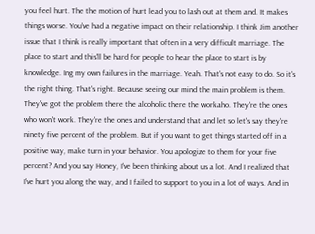you feel hurt. The the motion of hurt lead you to lash out at them and. It makes things worse. You've had a negative impact on their relationship. I think Jim another issue that I think is really important that often in a very difficult marriage. The place to start and this'll be hard for people to hear the place to start is by knowledge. Ing my own failures in the marriage. Yeah. That's not easy to do. So it's the right thing. That's right. Because seeing our mind the main problem is them. They've got the problem there the alcoholic there the workaho. They're the ones who won't work. They're the ones and understand that and let so let's say they're ninety five percent of the problem. But if you want to get things started off in a positive way, make turn in your behavior. You apologize to them for your five percent? And you say Honey, I've been thinking about us a lot. And I realized that I've hurt you along the way, and I failed to support to you in a lot of ways. And in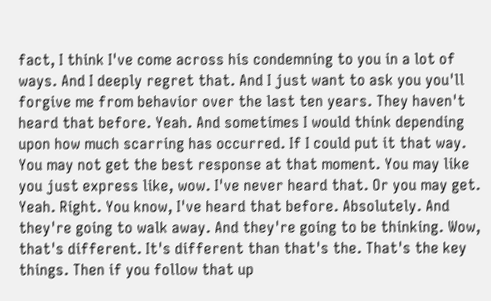fact, I think I've come across his condemning to you in a lot of ways. And I deeply regret that. And I just want to ask you you'll forgive me from behavior over the last ten years. They haven't heard that before. Yeah. And sometimes I would think depending upon how much scarring has occurred. If I could put it that way. You may not get the best response at that moment. You may like you just express like, wow. I've never heard that. Or you may get. Yeah. Right. You know, I've heard that before. Absolutely. And they're going to walk away. And they're going to be thinking. Wow, that's different. It's different than that's the. That's the key things. Then if you follow that up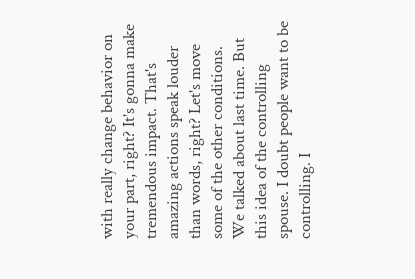with really change behavior on your part, right? It's gonna make tremendous impact. That's amazing actions speak louder than words, right? Let's move some of the other conditions. We talked about last time. But this idea of the controlling spouse. I doubt people want to be controlling. I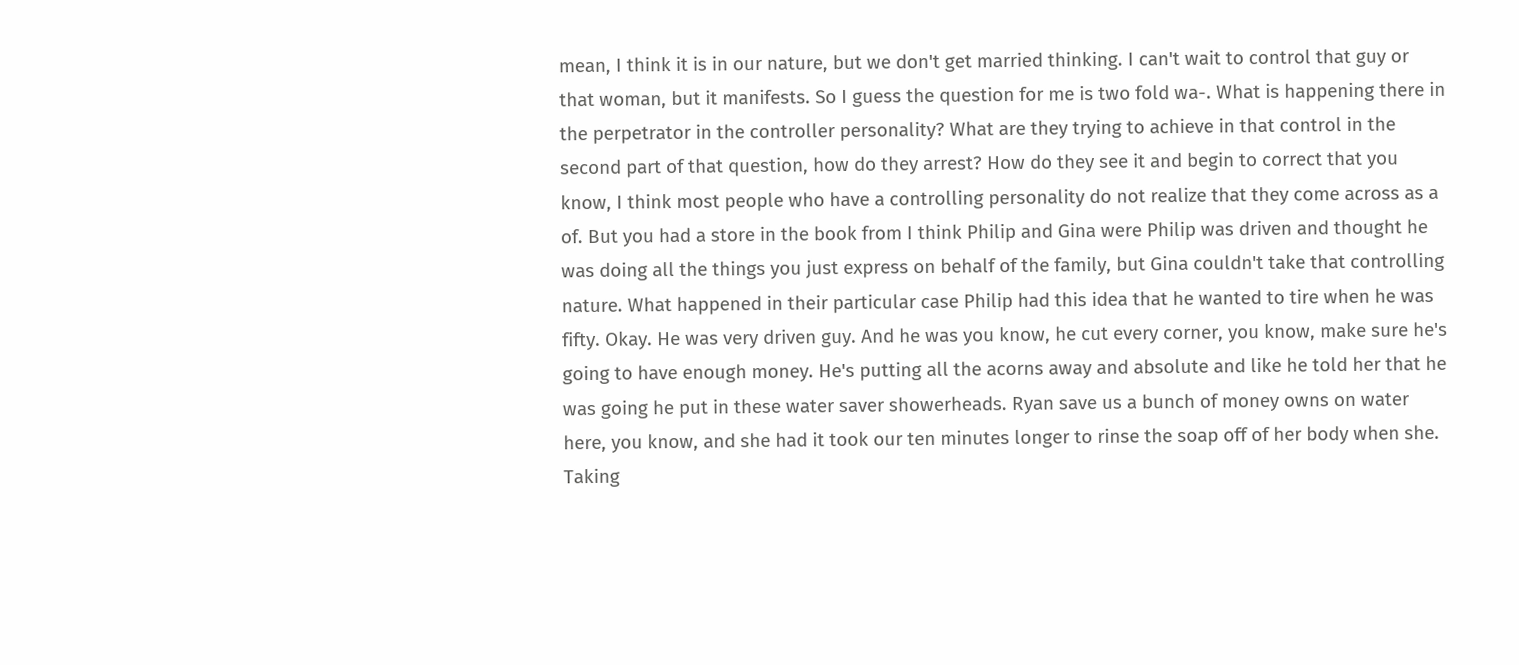mean, I think it is in our nature, but we don't get married thinking. I can't wait to control that guy or that woman, but it manifests. So I guess the question for me is two fold wa-. What is happening there in the perpetrator in the controller personality? What are they trying to achieve in that control in the second part of that question, how do they arrest? How do they see it and begin to correct that you know, I think most people who have a controlling personality do not realize that they come across as a of. But you had a store in the book from I think Philip and Gina were Philip was driven and thought he was doing all the things you just express on behalf of the family, but Gina couldn't take that controlling nature. What happened in their particular case Philip had this idea that he wanted to tire when he was fifty. Okay. He was very driven guy. And he was you know, he cut every corner, you know, make sure he's going to have enough money. He's putting all the acorns away and absolute and like he told her that he was going he put in these water saver showerheads. Ryan save us a bunch of money owns on water here, you know, and she had it took our ten minutes longer to rinse the soap off of her body when she. Taking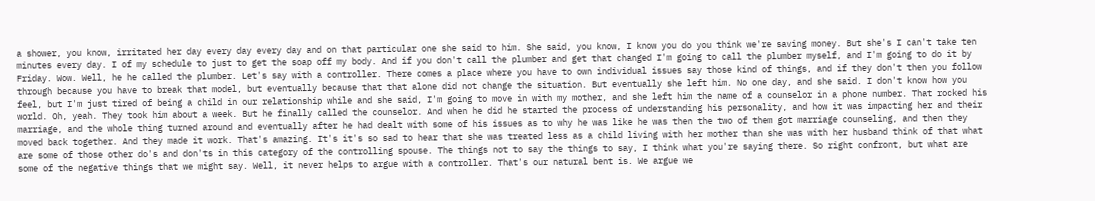a shower, you know, irritated her day every day every day and on that particular one she said to him. She said, you know, I know you do you think we're saving money. But she's I can't take ten minutes every day. I of my schedule to just to get the soap off my body. And if you don't call the plumber and get that changed I'm going to call the plumber myself, and I'm going to do it by Friday. Wow. Well, he he called the plumber. Let's say with a controller. There comes a place where you have to own individual issues say those kind of things, and if they don't then you follow through because you have to break that model, but eventually because that that alone did not change the situation. But eventually she left him. No one day, and she said. I don't know how you feel, but I'm just tired of being a child in our relationship while and she said, I'm going to move in with my mother, and she left him the name of a counselor in a phone number. That rocked his world. Oh, yeah. They took him about a week. But he finally called the counselor. And when he did he started the process of understanding his personality, and how it was impacting her and their marriage, and the whole thing turned around and eventually after he had dealt with some of his issues as to why he was like he was then the two of them got marriage counseling, and then they moved back together. And they made it work. That's amazing. It's it's so sad to hear that she was treated less as a child living with her mother than she was with her husband think of that what are some of those other do's and don'ts in this category of the controlling spouse. The things not to say the things to say, I think what you're saying there. So right confront, but what are some of the negative things that we might say. Well, it never helps to argue with a controller. That's our natural bent is. We argue we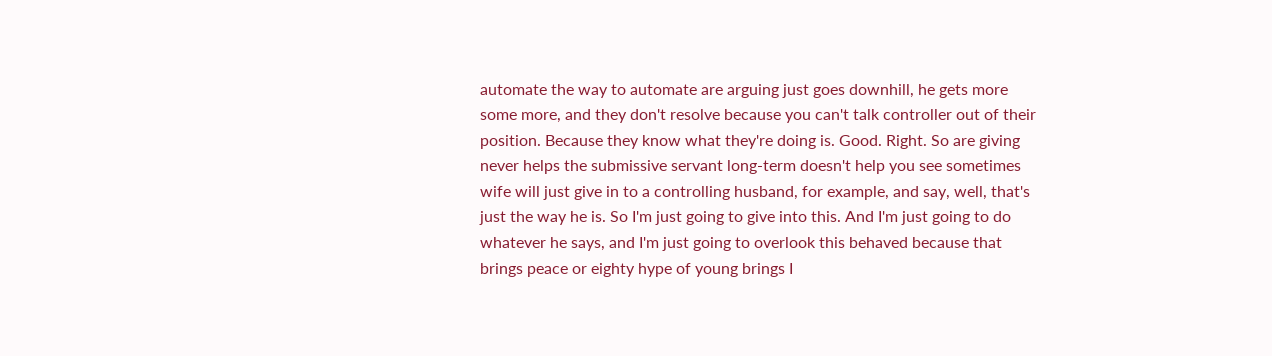automate the way to automate are arguing just goes downhill, he gets more some more, and they don't resolve because you can't talk controller out of their position. Because they know what they're doing is. Good. Right. So are giving never helps the submissive servant long-term doesn't help you see sometimes wife will just give in to a controlling husband, for example, and say, well, that's just the way he is. So I'm just going to give into this. And I'm just going to do whatever he says, and I'm just going to overlook this behaved because that brings peace or eighty hype of young brings I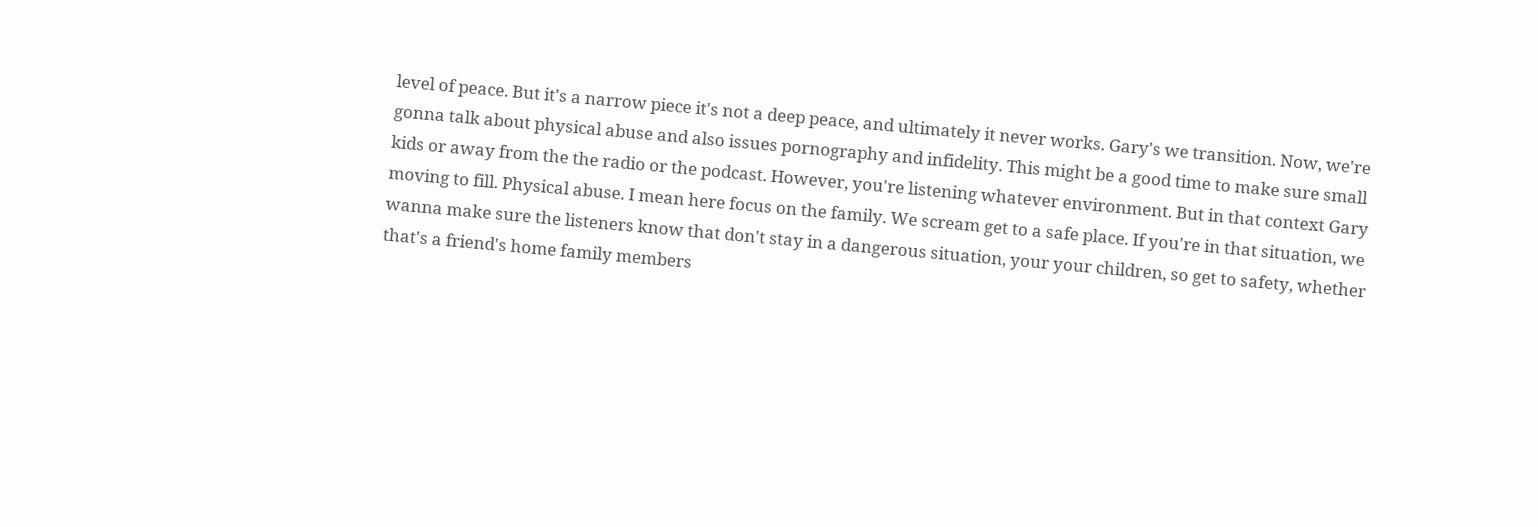level of peace. But it's a narrow piece it's not a deep peace, and ultimately it never works. Gary's we transition. Now, we're gonna talk about physical abuse and also issues pornography and infidelity. This might be a good time to make sure small kids or away from the the radio or the podcast. However, you're listening whatever environment. But in that context Gary moving to fill. Physical abuse. I mean here focus on the family. We scream get to a safe place. If you're in that situation, we wanna make sure the listeners know that don't stay in a dangerous situation, your your children, so get to safety, whether that's a friend's home family members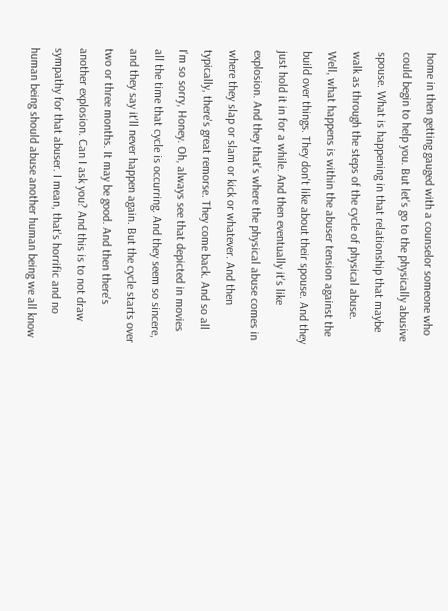home in then getting gauged with a counselor someone who could begin to help you. But let's go to the physically abusive spouse. What is happening in that relationship that maybe walk as through the steps of the cycle of physical abuse. Well, what happens is within the abuser tension against the build over things. They don't like about their spouse. And they just hold it in for a while. And then eventually it's like explosion. And they that's where the physical abuse comes in where they slap or slam or kick or whatever. And then typically, there's great remorse. They come back. And so all I'm so sorry, Honey. Oh, always see that depicted in movies all the time that cycle is occurring. And they seem so sincere, and they say it'll never happen again. But the cycle starts over two or three months. It may be good. And then there's another explosion. Can I ask you? And this is to not draw sympathy for that abuser. I mean, that's horrific and no human being should abuse another human being we all know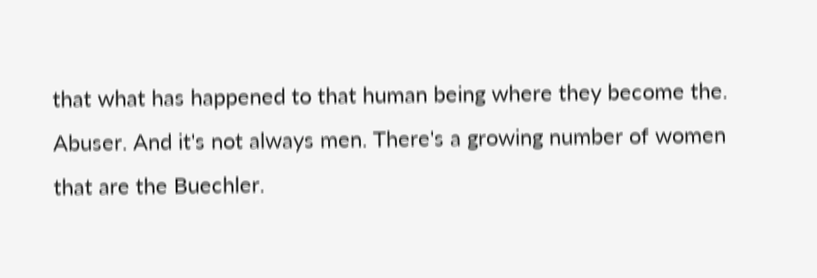that what has happened to that human being where they become the. Abuser. And it's not always men. There's a growing number of women that are the Buechler.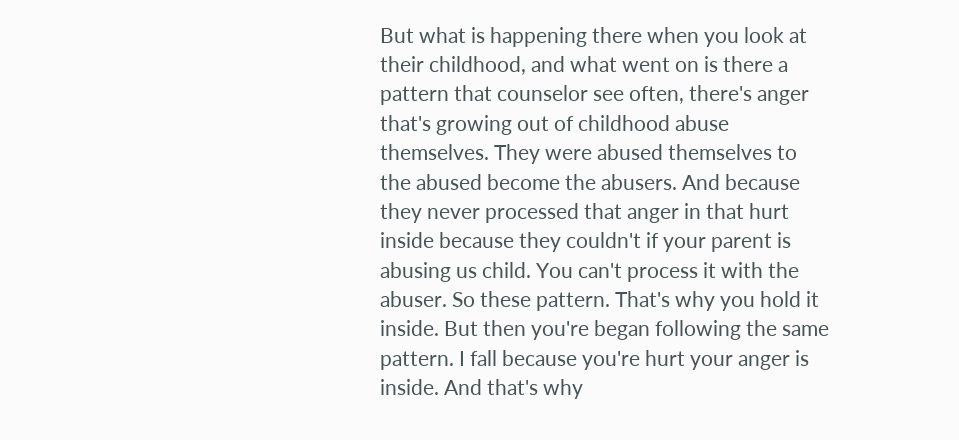But what is happening there when you look at their childhood, and what went on is there a pattern that counselor see often, there's anger that's growing out of childhood abuse themselves. They were abused themselves to the abused become the abusers. And because they never processed that anger in that hurt inside because they couldn't if your parent is abusing us child. You can't process it with the abuser. So these pattern. That's why you hold it inside. But then you're began following the same pattern. I fall because you're hurt your anger is inside. And that's why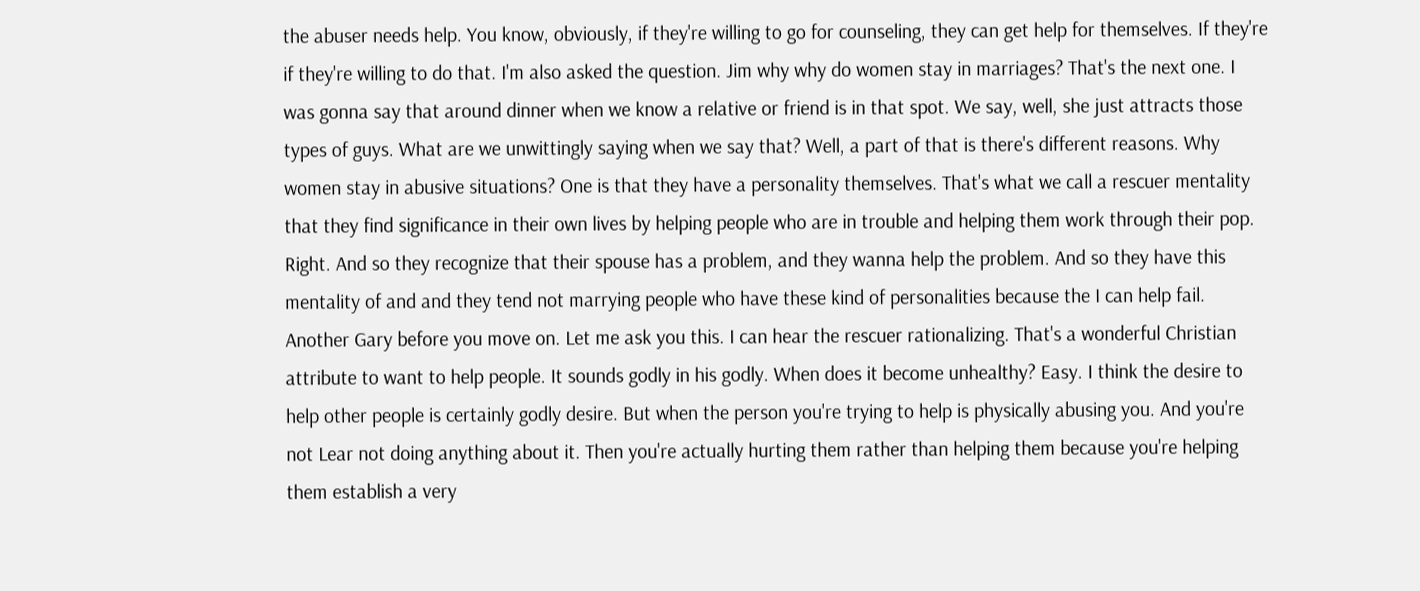the abuser needs help. You know, obviously, if they're willing to go for counseling, they can get help for themselves. If they're if they're willing to do that. I'm also asked the question. Jim why why do women stay in marriages? That's the next one. I was gonna say that around dinner when we know a relative or friend is in that spot. We say, well, she just attracts those types of guys. What are we unwittingly saying when we say that? Well, a part of that is there's different reasons. Why women stay in abusive situations? One is that they have a personality themselves. That's what we call a rescuer mentality that they find significance in their own lives by helping people who are in trouble and helping them work through their pop. Right. And so they recognize that their spouse has a problem, and they wanna help the problem. And so they have this mentality of and and they tend not marrying people who have these kind of personalities because the I can help fail. Another Gary before you move on. Let me ask you this. I can hear the rescuer rationalizing. That's a wonderful Christian attribute to want to help people. It sounds godly in his godly. When does it become unhealthy? Easy. I think the desire to help other people is certainly godly desire. But when the person you're trying to help is physically abusing you. And you're not Lear not doing anything about it. Then you're actually hurting them rather than helping them because you're helping them establish a very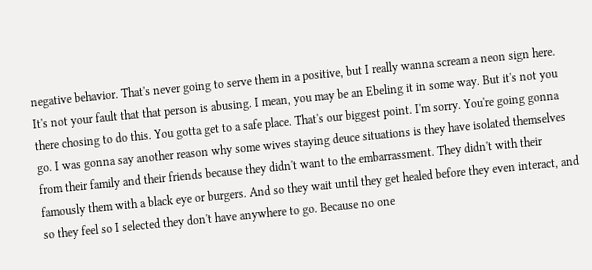negative behavior. That's never going to serve them in a positive, but I really wanna scream a neon sign here. It's not your fault that that person is abusing. I mean, you may be an Ebeling it in some way. But it's not you there chosing to do this. You gotta get to a safe place. That's our biggest point. I'm sorry. You're going gonna go. I was gonna say another reason why some wives staying deuce situations is they have isolated themselves from their family and their friends because they didn't want to the embarrassment. They didn't with their famously them with a black eye or burgers. And so they wait until they get healed before they even interact, and so they feel so I selected they don't have anywhere to go. Because no one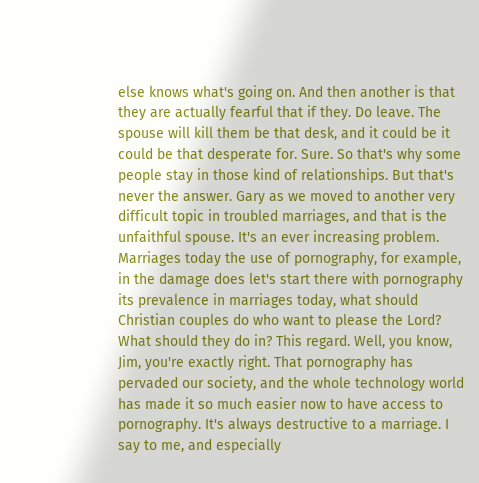else knows what's going on. And then another is that they are actually fearful that if they. Do leave. The spouse will kill them be that desk, and it could be it could be that desperate for. Sure. So that's why some people stay in those kind of relationships. But that's never the answer. Gary as we moved to another very difficult topic in troubled marriages, and that is the unfaithful spouse. It's an ever increasing problem. Marriages today the use of pornography, for example, in the damage does let's start there with pornography its prevalence in marriages today, what should Christian couples do who want to please the Lord? What should they do in? This regard. Well, you know, Jim, you're exactly right. That pornography has pervaded our society, and the whole technology world has made it so much easier now to have access to pornography. It's always destructive to a marriage. I say to me, and especially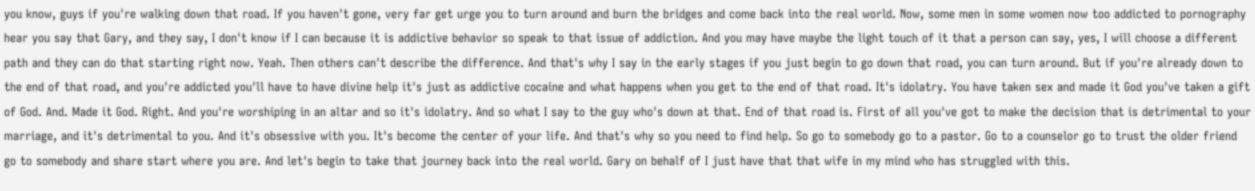you know, guys if you're walking down that road. If you haven't gone, very far get urge you to turn around and burn the bridges and come back into the real world. Now, some men in some women now too addicted to pornography hear you say that Gary, and they say, I don't know if I can because it is addictive behavior so speak to that issue of addiction. And you may have maybe the light touch of it that a person can say, yes, I will choose a different path and they can do that starting right now. Yeah. Then others can't describe the difference. And that's why I say in the early stages if you just begin to go down that road, you can turn around. But if you're already down to the end of that road, and you're addicted you'll have to have divine help it's just as addictive cocaine and what happens when you get to the end of that road. It's idolatry. You have taken sex and made it God you've taken a gift of God. And. Made it God. Right. And you're worshiping in an altar and so it's idolatry. And so what I say to the guy who's down at that. End of that road is. First of all you've got to make the decision that is detrimental to your marriage, and it's detrimental to you. And it's obsessive with you. It's become the center of your life. And that's why so you need to find help. So go to somebody go to a pastor. Go to a counselor go to trust the older friend go to somebody and share start where you are. And let's begin to take that journey back into the real world. Gary on behalf of I just have that that wife in my mind who has struggled with this.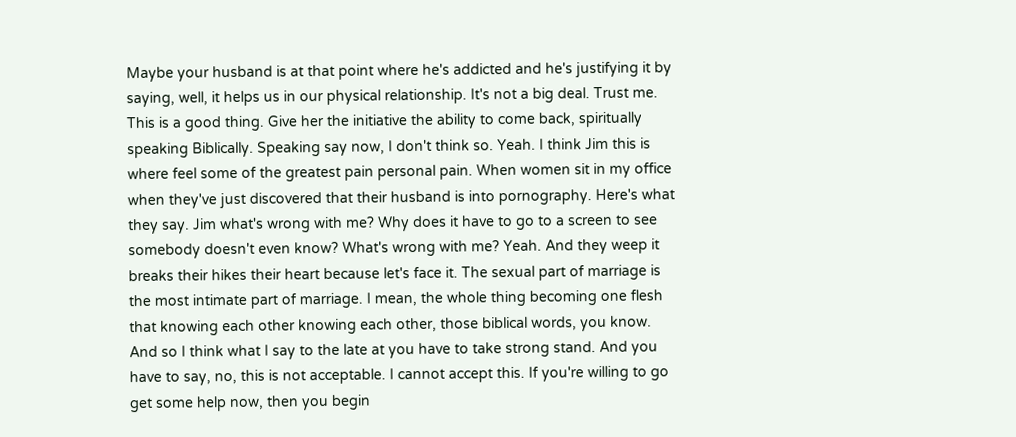Maybe your husband is at that point where he's addicted and he's justifying it by saying, well, it helps us in our physical relationship. It's not a big deal. Trust me. This is a good thing. Give her the initiative the ability to come back, spiritually speaking Biblically. Speaking say now, I don't think so. Yeah. I think Jim this is where feel some of the greatest pain personal pain. When women sit in my office when they've just discovered that their husband is into pornography. Here's what they say. Jim what's wrong with me? Why does it have to go to a screen to see somebody doesn't even know? What's wrong with me? Yeah. And they weep it breaks their hikes their heart because let's face it. The sexual part of marriage is the most intimate part of marriage. I mean, the whole thing becoming one flesh that knowing each other knowing each other, those biblical words, you know. And so I think what I say to the late at you have to take strong stand. And you have to say, no, this is not acceptable. I cannot accept this. If you're willing to go get some help now, then you begin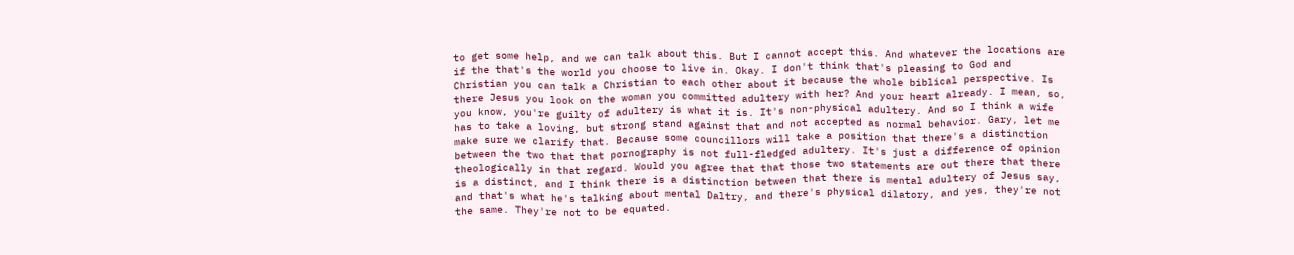to get some help, and we can talk about this. But I cannot accept this. And whatever the locations are if the that's the world you choose to live in. Okay. I don't think that's pleasing to God and Christian you can talk a Christian to each other about it because the whole biblical perspective. Is there Jesus you look on the woman you committed adultery with her? And your heart already. I mean, so, you know, you're guilty of adultery is what it is. It's non-physical adultery. And so I think a wife has to take a loving, but strong stand against that and not accepted as normal behavior. Gary, let me make sure we clarify that. Because some councillors will take a position that there's a distinction between the two that that pornography is not full-fledged adultery. It's just a difference of opinion theologically in that regard. Would you agree that that those two statements are out there that there is a distinct, and I think there is a distinction between that there is mental adultery of Jesus say, and that's what he's talking about mental Daltry, and there's physical dilatory, and yes, they're not the same. They're not to be equated.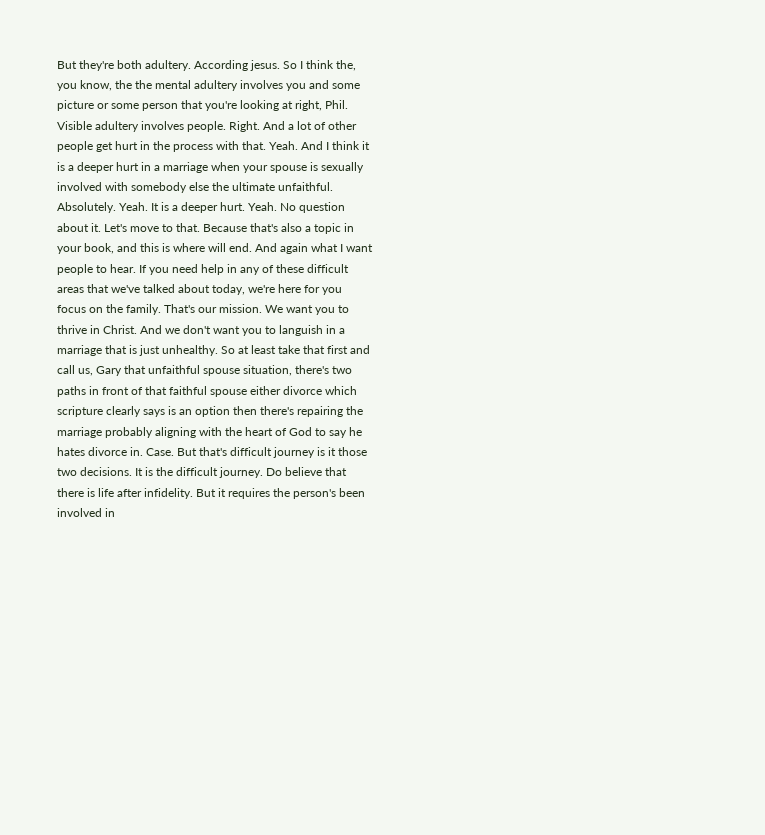But they're both adultery. According jesus. So I think the, you know, the the mental adultery involves you and some picture or some person that you're looking at right, Phil. Visible adultery involves people. Right. And a lot of other people get hurt in the process with that. Yeah. And I think it is a deeper hurt in a marriage when your spouse is sexually involved with somebody else the ultimate unfaithful. Absolutely. Yeah. It is a deeper hurt. Yeah. No question about it. Let's move to that. Because that's also a topic in your book, and this is where will end. And again what I want people to hear. If you need help in any of these difficult areas that we've talked about today, we're here for you focus on the family. That's our mission. We want you to thrive in Christ. And we don't want you to languish in a marriage that is just unhealthy. So at least take that first and call us, Gary that unfaithful spouse situation, there's two paths in front of that faithful spouse either divorce which scripture clearly says is an option then there's repairing the marriage probably aligning with the heart of God to say he hates divorce in. Case. But that's difficult journey is it those two decisions. It is the difficult journey. Do believe that there is life after infidelity. But it requires the person's been involved in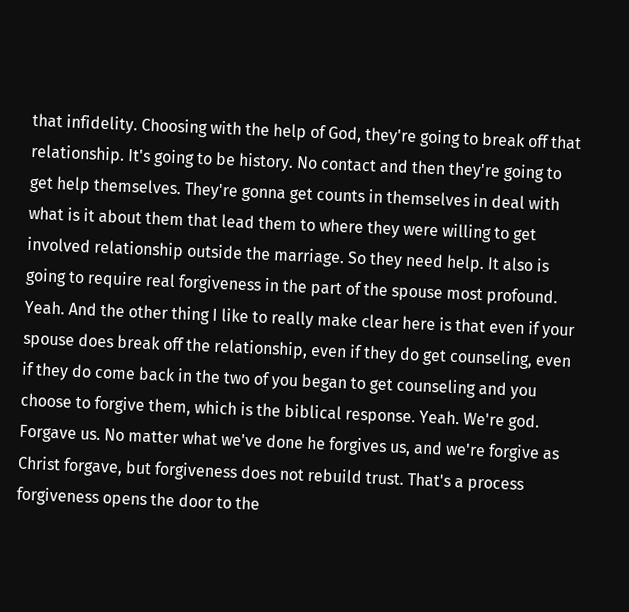that infidelity. Choosing with the help of God, they're going to break off that relationship. It's going to be history. No contact and then they're going to get help themselves. They're gonna get counts in themselves in deal with what is it about them that lead them to where they were willing to get involved relationship outside the marriage. So they need help. It also is going to require real forgiveness in the part of the spouse most profound. Yeah. And the other thing I like to really make clear here is that even if your spouse does break off the relationship, even if they do get counseling, even if they do come back in the two of you began to get counseling and you choose to forgive them, which is the biblical response. Yeah. We're god. Forgave us. No matter what we've done he forgives us, and we're forgive as Christ forgave, but forgiveness does not rebuild trust. That's a process forgiveness opens the door to the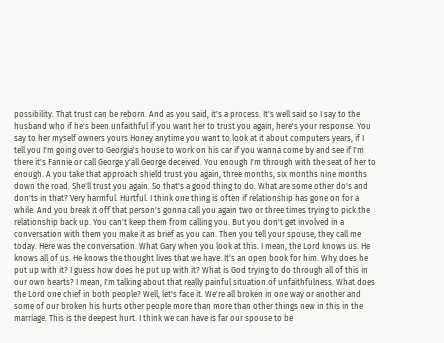possibility. That trust can be reborn. And as you said, it's a process. It's well said so I say to the husband who if he's been unfaithful if you want her to trust you again, here's your response. You say to her myself owners yours Honey anytime you want to look at it about computers years, if I tell you I'm going over to Georgia's house to work on his car if you wanna come by and see if I'm there it's Fannie or call George y'all George deceived. You enough I'm through with the seat of her to enough. A you take that approach shield trust you again, three months, six months nine months down the road. She'll trust you again. So that's a good thing to do. What are some other do's and don'ts in that? Very harmful. Hurtful. I think one thing is often if relationship has gone on for a while. And you break it off that person's gonna call you again two or three times trying to pick the relationship back up. You can't keep them from calling you. But you don't get involved in a conversation with them you make it as brief as you can. Then you tell your spouse, they call me today. Here was the conversation. What Gary when you look at this. I mean, the Lord knows us. He knows all of us. He knows the thought lives that we have. It's an open book for him. Why does he put up with it? I guess how does he put up with it? What is God trying to do through all of this in our own hearts? I mean, I'm talking about that really painful situation of unfaithfulness. What does the Lord one chief in both people? Well, let's face it. We're all broken in one way or another and some of our broken his hurts other people more than more than other things new in this in the marriage. This is the deepest hurt. I think we can have is far our spouse to be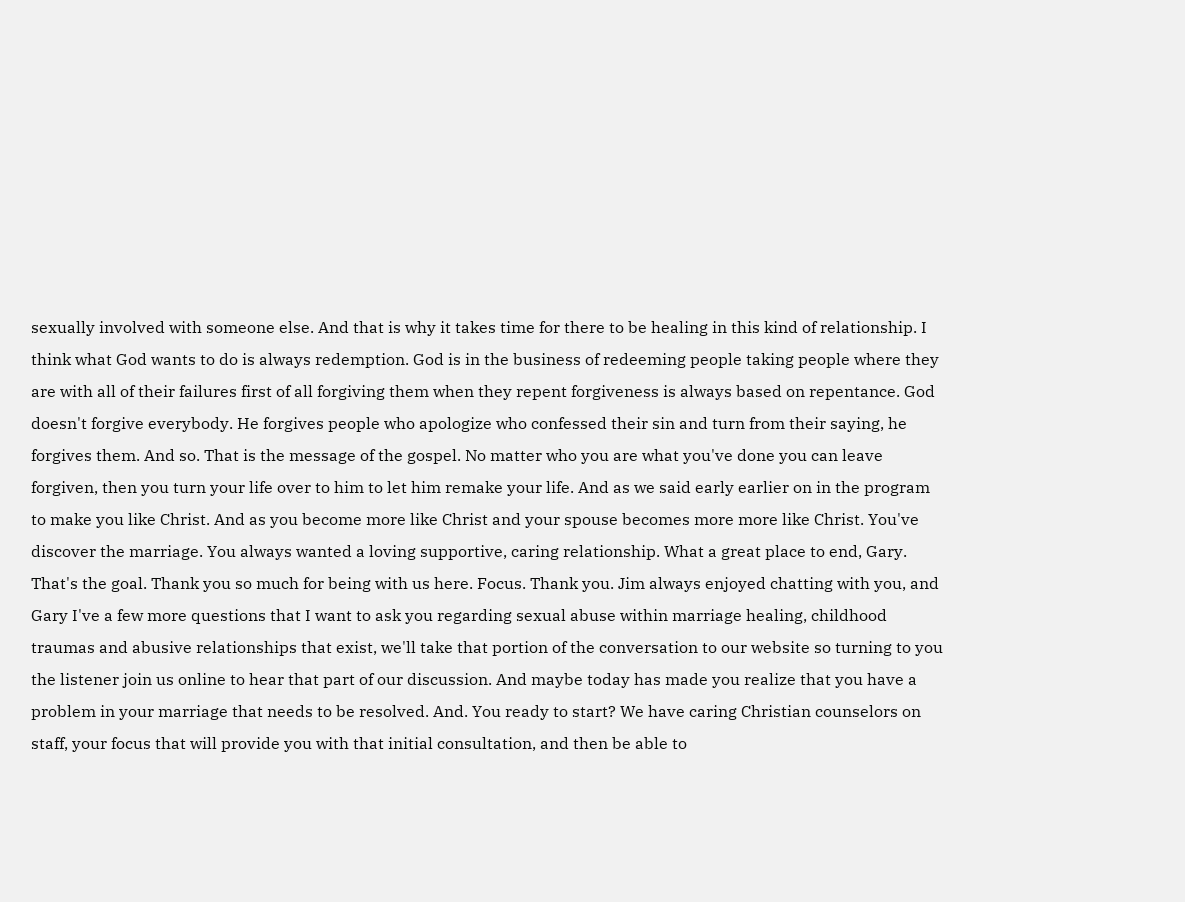sexually involved with someone else. And that is why it takes time for there to be healing in this kind of relationship. I think what God wants to do is always redemption. God is in the business of redeeming people taking people where they are with all of their failures first of all forgiving them when they repent forgiveness is always based on repentance. God doesn't forgive everybody. He forgives people who apologize who confessed their sin and turn from their saying, he forgives them. And so. That is the message of the gospel. No matter who you are what you've done you can leave forgiven, then you turn your life over to him to let him remake your life. And as we said early earlier on in the program to make you like Christ. And as you become more like Christ and your spouse becomes more more like Christ. You've discover the marriage. You always wanted a loving supportive, caring relationship. What a great place to end, Gary. That's the goal. Thank you so much for being with us here. Focus. Thank you. Jim always enjoyed chatting with you, and Gary I've a few more questions that I want to ask you regarding sexual abuse within marriage healing, childhood traumas and abusive relationships that exist, we'll take that portion of the conversation to our website so turning to you the listener join us online to hear that part of our discussion. And maybe today has made you realize that you have a problem in your marriage that needs to be resolved. And. You ready to start? We have caring Christian counselors on staff, your focus that will provide you with that initial consultation, and then be able to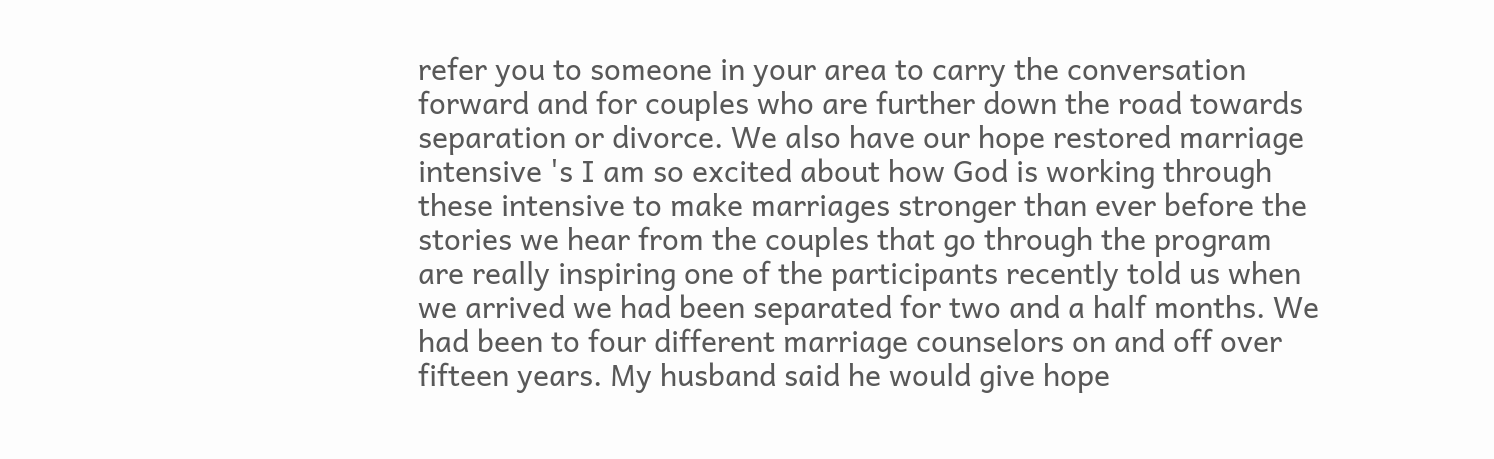refer you to someone in your area to carry the conversation forward and for couples who are further down the road towards separation or divorce. We also have our hope restored marriage intensive 's I am so excited about how God is working through these intensive to make marriages stronger than ever before the stories we hear from the couples that go through the program are really inspiring one of the participants recently told us when we arrived we had been separated for two and a half months. We had been to four different marriage counselors on and off over fifteen years. My husband said he would give hope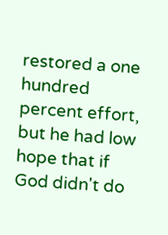restored a one hundred percent effort, but he had low hope that if God didn't do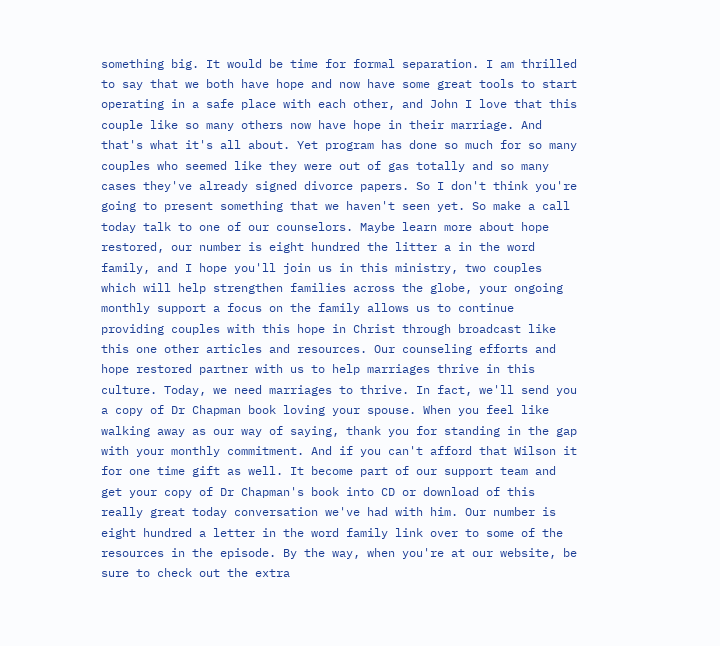something big. It would be time for formal separation. I am thrilled to say that we both have hope and now have some great tools to start operating in a safe place with each other, and John I love that this couple like so many others now have hope in their marriage. And that's what it's all about. Yet program has done so much for so many couples who seemed like they were out of gas totally and so many cases they've already signed divorce papers. So I don't think you're going to present something that we haven't seen yet. So make a call today talk to one of our counselors. Maybe learn more about hope restored, our number is eight hundred the litter a in the word family, and I hope you'll join us in this ministry, two couples which will help strengthen families across the globe, your ongoing monthly support a focus on the family allows us to continue providing couples with this hope in Christ through broadcast like this one other articles and resources. Our counseling efforts and hope restored partner with us to help marriages thrive in this culture. Today, we need marriages to thrive. In fact, we'll send you a copy of Dr Chapman book loving your spouse. When you feel like walking away as our way of saying, thank you for standing in the gap with your monthly commitment. And if you can't afford that Wilson it for one time gift as well. It become part of our support team and get your copy of Dr Chapman's book into CD or download of this really great today conversation we've had with him. Our number is eight hundred a letter in the word family link over to some of the resources in the episode. By the way, when you're at our website, be sure to check out the extra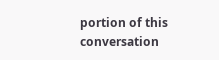portion of this conversation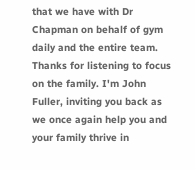that we have with Dr Chapman on behalf of gym daily and the entire team. Thanks for listening to focus on the family. I'm John Fuller, inviting you back as we once again help you and your family thrive in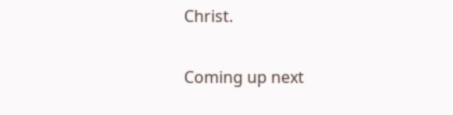Christ.

Coming up next